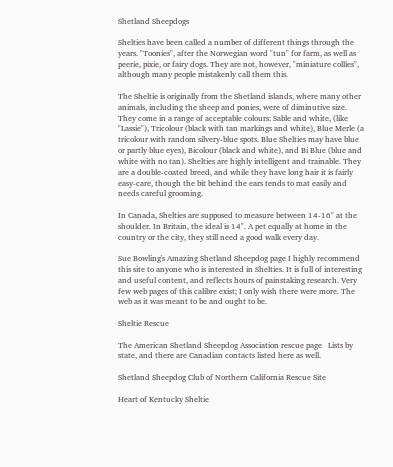Shetland Sheepdogs

Shelties have been called a number of different things through the years. "Toonies", after the Norwegian word "tun" for farm, as well as peerie, pixie, or fairy dogs. They are not, however, "miniature collies", although many people mistakenly call them this.

The Sheltie is originally from the Shetland islands, where many other animals, including the sheep and ponies, were of diminutive size. They come in a range of acceptable colours: Sable and white, (like "Lassie"), Tricolour (black with tan markings and white), Blue Merle (a tricolour with random silvery-blue spots. Blue Shelties may have blue or partly blue eyes), Bicolour (black and white), and Bi Blue (blue and white with no tan). Shelties are highly intelligent and trainable. They are a double-coated breed, and while they have long hair it is fairly easy-care, though the bit behind the ears tends to mat easily and needs careful grooming.

In Canada, Shelties are supposed to measure between 14-16" at the shoulder. In Britain, the ideal is 14". A pet equally at home in the country or the city, they still need a good walk every day.

Sue Bowling's Amazing Shetland Sheepdog page I highly recommend this site to anyone who is interested in Shelties. It is full of interesting and useful content, and reflects hours of painstaking research. Very few web pages of this calibre exist; I only wish there were more. The web as it was meant to be and ought to be.

Sheltie Rescue

The American Shetland Sheepdog Association rescue page   Lists by state, and there are Canadian contacts listed here as well.

Shetland Sheepdog Club of Northern California Rescue Site

Heart of Kentucky Sheltie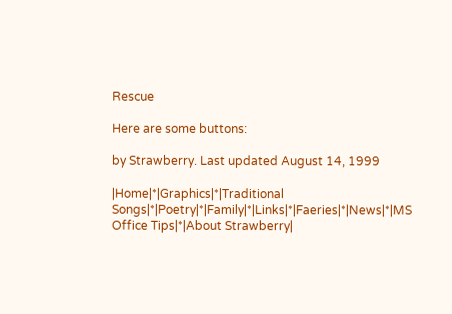Rescue

Here are some buttons:

by Strawberry. Last updated August 14, 1999

|Home|*|Graphics|*|Traditional Songs|*|Poetry|*|Family|*|Links|*|Faeries|*|News|*|MS Office Tips|*|About Strawberry|